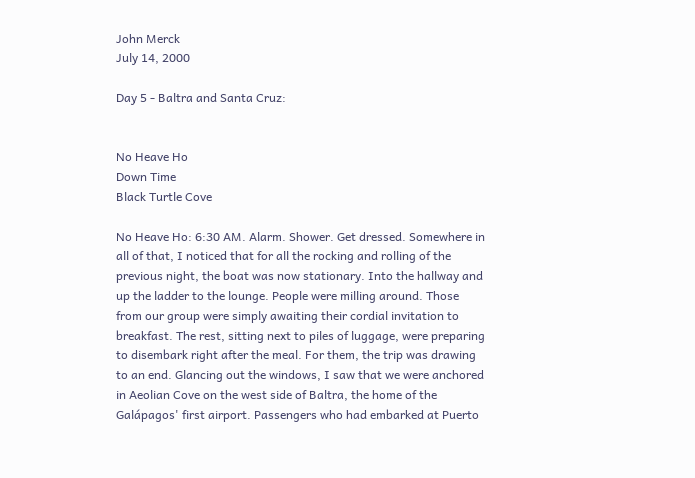John Merck
July 14, 2000

Day 5 - Baltra and Santa Cruz:


No Heave Ho
Down Time
Black Turtle Cove

No Heave Ho: 6:30 AM. Alarm. Shower. Get dressed. Somewhere in all of that, I noticed that for all the rocking and rolling of the previous night, the boat was now stationary. Into the hallway and up the ladder to the lounge. People were milling around. Those from our group were simply awaiting their cordial invitation to breakfast. The rest, sitting next to piles of luggage, were preparing to disembark right after the meal. For them, the trip was drawing to an end. Glancing out the windows, I saw that we were anchored in Aeolian Cove on the west side of Baltra, the home of the Galápagos' first airport. Passengers who had embarked at Puerto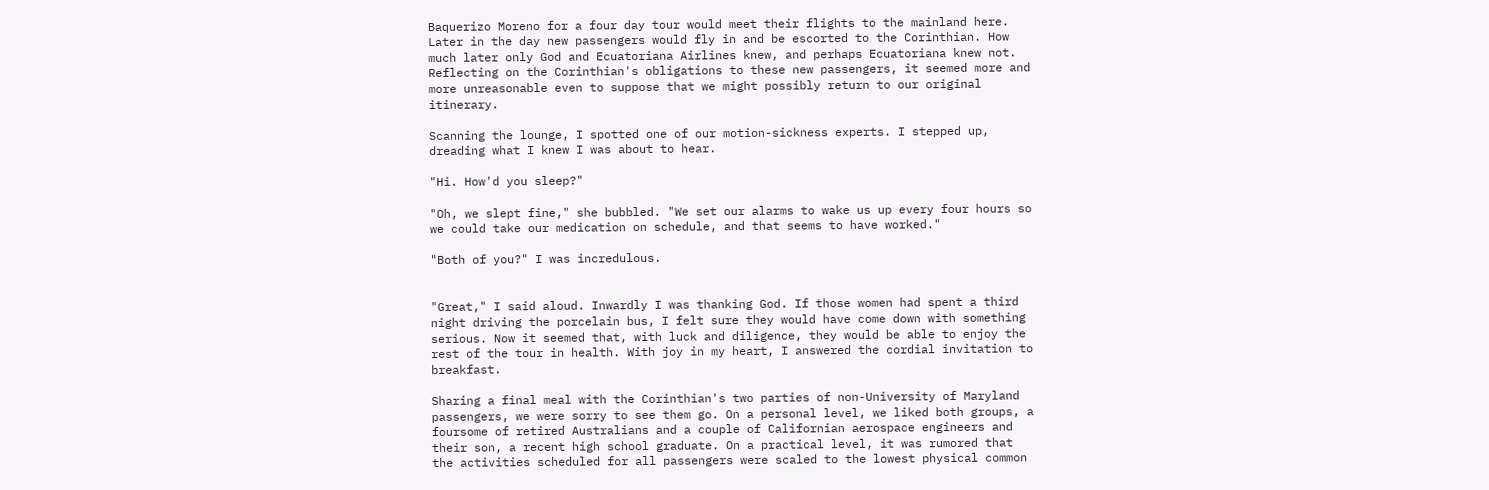Baquerizo Moreno for a four day tour would meet their flights to the mainland here. Later in the day new passengers would fly in and be escorted to the Corinthian. How much later only God and Ecuatoriana Airlines knew, and perhaps Ecuatoriana knew not. Reflecting on the Corinthian's obligations to these new passengers, it seemed more and more unreasonable even to suppose that we might possibly return to our original itinerary.

Scanning the lounge, I spotted one of our motion-sickness experts. I stepped up, dreading what I knew I was about to hear.

"Hi. How'd you sleep?"

"Oh, we slept fine," she bubbled. "We set our alarms to wake us up every four hours so we could take our medication on schedule, and that seems to have worked."

"Both of you?" I was incredulous.


"Great," I said aloud. Inwardly I was thanking God. If those women had spent a third night driving the porcelain bus, I felt sure they would have come down with something serious. Now it seemed that, with luck and diligence, they would be able to enjoy the rest of the tour in health. With joy in my heart, I answered the cordial invitation to breakfast.

Sharing a final meal with the Corinthian's two parties of non-University of Maryland passengers, we were sorry to see them go. On a personal level, we liked both groups, a foursome of retired Australians and a couple of Californian aerospace engineers and their son, a recent high school graduate. On a practical level, it was rumored that the activities scheduled for all passengers were scaled to the lowest physical common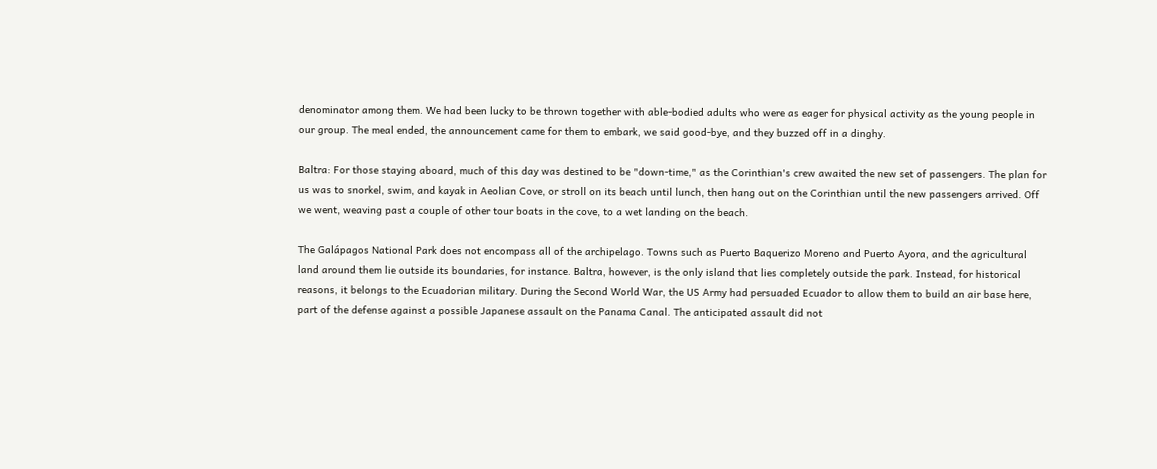denominator among them. We had been lucky to be thrown together with able-bodied adults who were as eager for physical activity as the young people in our group. The meal ended, the announcement came for them to embark, we said good-bye, and they buzzed off in a dinghy.

Baltra: For those staying aboard, much of this day was destined to be "down-time," as the Corinthian's crew awaited the new set of passengers. The plan for us was to snorkel, swim, and kayak in Aeolian Cove, or stroll on its beach until lunch, then hang out on the Corinthian until the new passengers arrived. Off we went, weaving past a couple of other tour boats in the cove, to a wet landing on the beach.

The Galápagos National Park does not encompass all of the archipelago. Towns such as Puerto Baquerizo Moreno and Puerto Ayora, and the agricultural land around them lie outside its boundaries, for instance. Baltra, however, is the only island that lies completely outside the park. Instead, for historical reasons, it belongs to the Ecuadorian military. During the Second World War, the US Army had persuaded Ecuador to allow them to build an air base here, part of the defense against a possible Japanese assault on the Panama Canal. The anticipated assault did not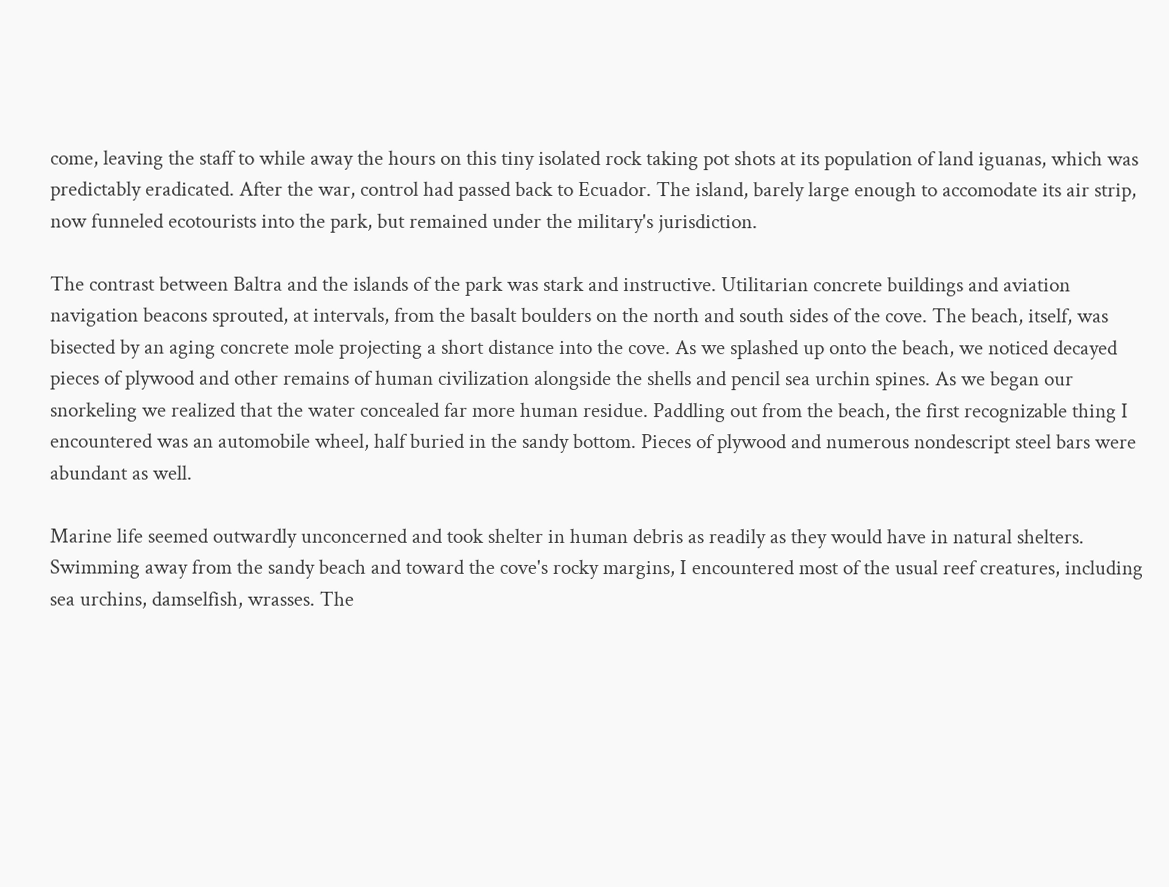come, leaving the staff to while away the hours on this tiny isolated rock taking pot shots at its population of land iguanas, which was predictably eradicated. After the war, control had passed back to Ecuador. The island, barely large enough to accomodate its air strip, now funneled ecotourists into the park, but remained under the military's jurisdiction.

The contrast between Baltra and the islands of the park was stark and instructive. Utilitarian concrete buildings and aviation navigation beacons sprouted, at intervals, from the basalt boulders on the north and south sides of the cove. The beach, itself, was bisected by an aging concrete mole projecting a short distance into the cove. As we splashed up onto the beach, we noticed decayed pieces of plywood and other remains of human civilization alongside the shells and pencil sea urchin spines. As we began our snorkeling we realized that the water concealed far more human residue. Paddling out from the beach, the first recognizable thing I encountered was an automobile wheel, half buried in the sandy bottom. Pieces of plywood and numerous nondescript steel bars were abundant as well.

Marine life seemed outwardly unconcerned and took shelter in human debris as readily as they would have in natural shelters. Swimming away from the sandy beach and toward the cove's rocky margins, I encountered most of the usual reef creatures, including sea urchins, damselfish, wrasses. The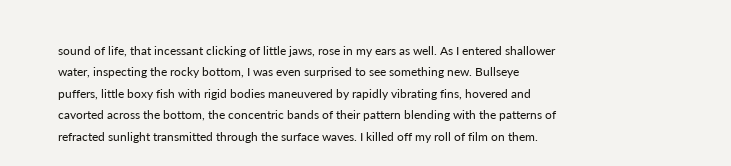sound of life, that incessant clicking of little jaws, rose in my ears as well. As I entered shallower water, inspecting the rocky bottom, I was even surprised to see something new. Bullseye puffers, little boxy fish with rigid bodies maneuvered by rapidly vibrating fins, hovered and cavorted across the bottom, the concentric bands of their pattern blending with the patterns of refracted sunlight transmitted through the surface waves. I killed off my roll of film on them.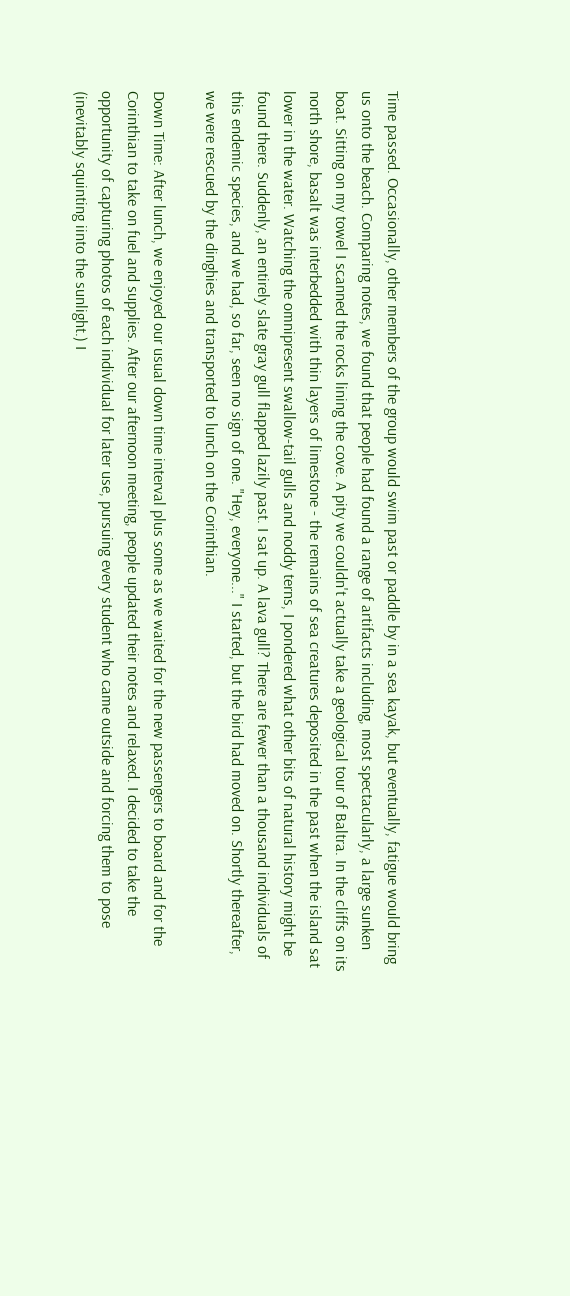Time passed. Occasionally, other members of the group would swim past or paddle by in a sea kayak, but eventually, fatigue would bring us onto the beach. Comparing notes, we found that people had found a range of artifacts including, most spectacularly, a large sunken boat. Sitting on my towel I scanned the rocks lining the cove. A pity we couldn't actually take a geological tour of Baltra. In the cliffs on its north shore, basalt was interbedded with thin layers of limestone - the remains of sea creatures deposited in the past when the island sat lower in the water. Watching the omnipresent swallow-tail gulls and noddy terns, I pondered what other bits of natural history might be found there. Suddenly, an entirely slate gray gull flapped lazily past. I sat up. A lava gull? There are fewer than a thousand individuals of this endemic species, and we had, so far, seen no sign of one. "Hey, everyone..." I started, but the bird had moved on. Shortly thereafter, we were rescued by the dinghies and transported to lunch on the Corinthian.

Down Time: After lunch, we enjoyed our usual down time interval plus some as we waited for the new passengers to board and for the Corinthian to take on fuel and supplies. After our afternoon meeting, people updated their notes and relaxed. I decided to take the opportunity of capturing photos of each individual for later use, pursuing every student who came outside and forcing them to pose (inevitably squinting iinto the sunlight.) I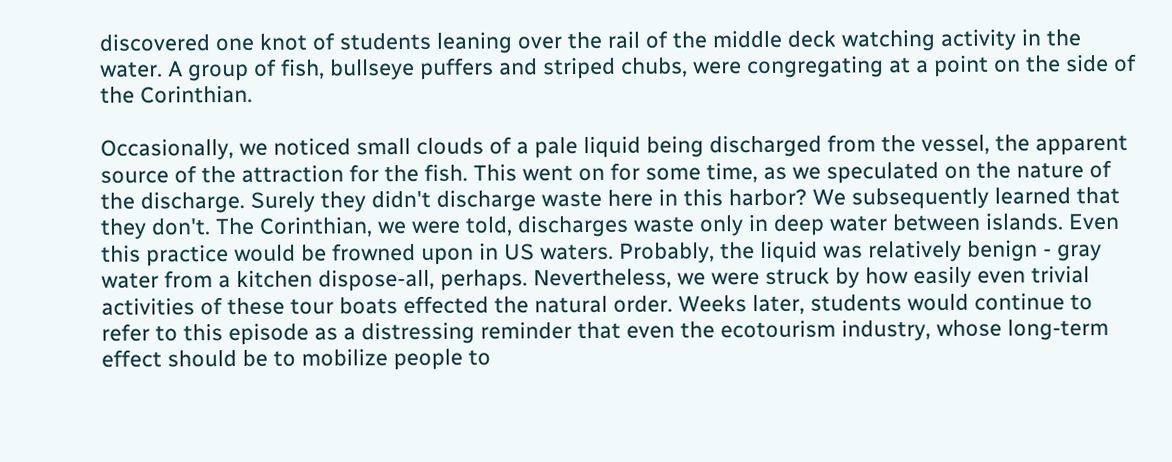discovered one knot of students leaning over the rail of the middle deck watching activity in the water. A group of fish, bullseye puffers and striped chubs, were congregating at a point on the side of the Corinthian.

Occasionally, we noticed small clouds of a pale liquid being discharged from the vessel, the apparent source of the attraction for the fish. This went on for some time, as we speculated on the nature of the discharge. Surely they didn't discharge waste here in this harbor? We subsequently learned that they don't. The Corinthian, we were told, discharges waste only in deep water between islands. Even this practice would be frowned upon in US waters. Probably, the liquid was relatively benign - gray water from a kitchen dispose-all, perhaps. Nevertheless, we were struck by how easily even trivial activities of these tour boats effected the natural order. Weeks later, students would continue to refer to this episode as a distressing reminder that even the ecotourism industry, whose long-term effect should be to mobilize people to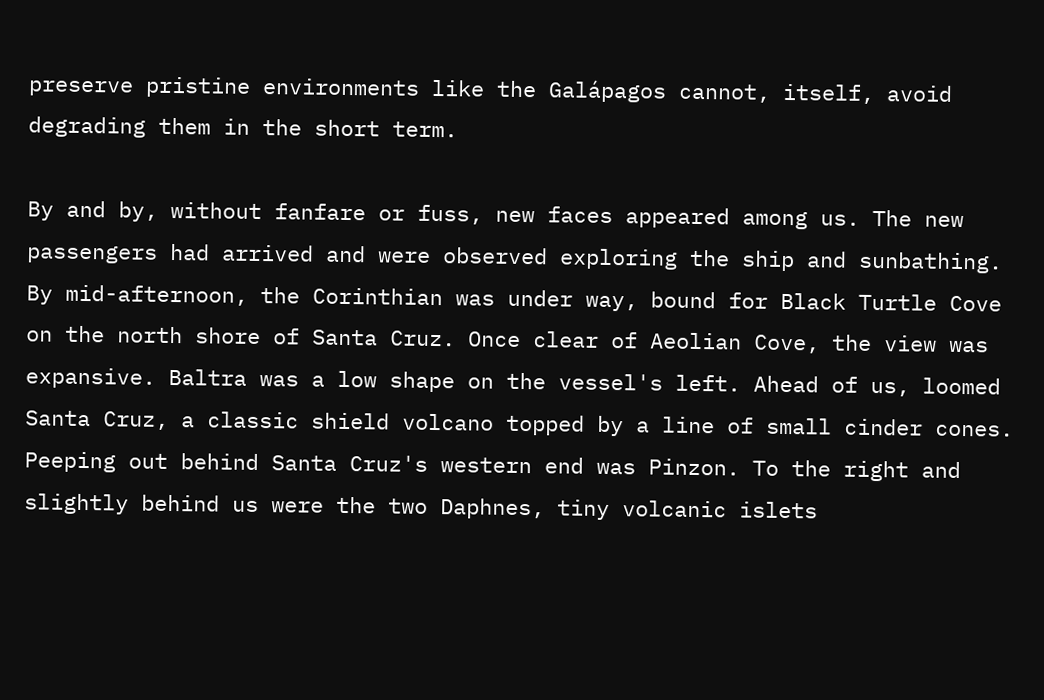preserve pristine environments like the Galápagos cannot, itself, avoid degrading them in the short term.

By and by, without fanfare or fuss, new faces appeared among us. The new passengers had arrived and were observed exploring the ship and sunbathing. By mid-afternoon, the Corinthian was under way, bound for Black Turtle Cove on the north shore of Santa Cruz. Once clear of Aeolian Cove, the view was expansive. Baltra was a low shape on the vessel's left. Ahead of us, loomed Santa Cruz, a classic shield volcano topped by a line of small cinder cones. Peeping out behind Santa Cruz's western end was Pinzon. To the right and slightly behind us were the two Daphnes, tiny volcanic islets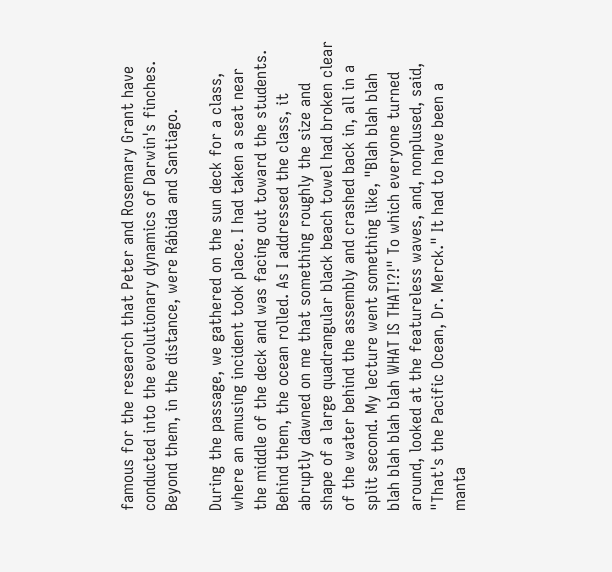famous for the research that Peter and Rosemary Grant have conducted into the evolutionary dynamics of Darwin's finches. Beyond them, in the distance, were Rábida and Santiago.

During the passage, we gathered on the sun deck for a class, where an amusing incident took place. I had taken a seat near the middle of the deck and was facing out toward the students. Behind them, the ocean rolled. As I addressed the class, it abruptly dawned on me that something roughly the size and shape of a large quadrangular black beach towel had broken clear of the water behind the assembly and crashed back in, all in a split second. My lecture went something like, "Blah blah blah blah blah blah blah WHAT IS THAT!?!" To which everyone turned around, looked at the featureless waves, and, nonplused, said, "That's the Pacific Ocean, Dr. Merck." It had to have been a manta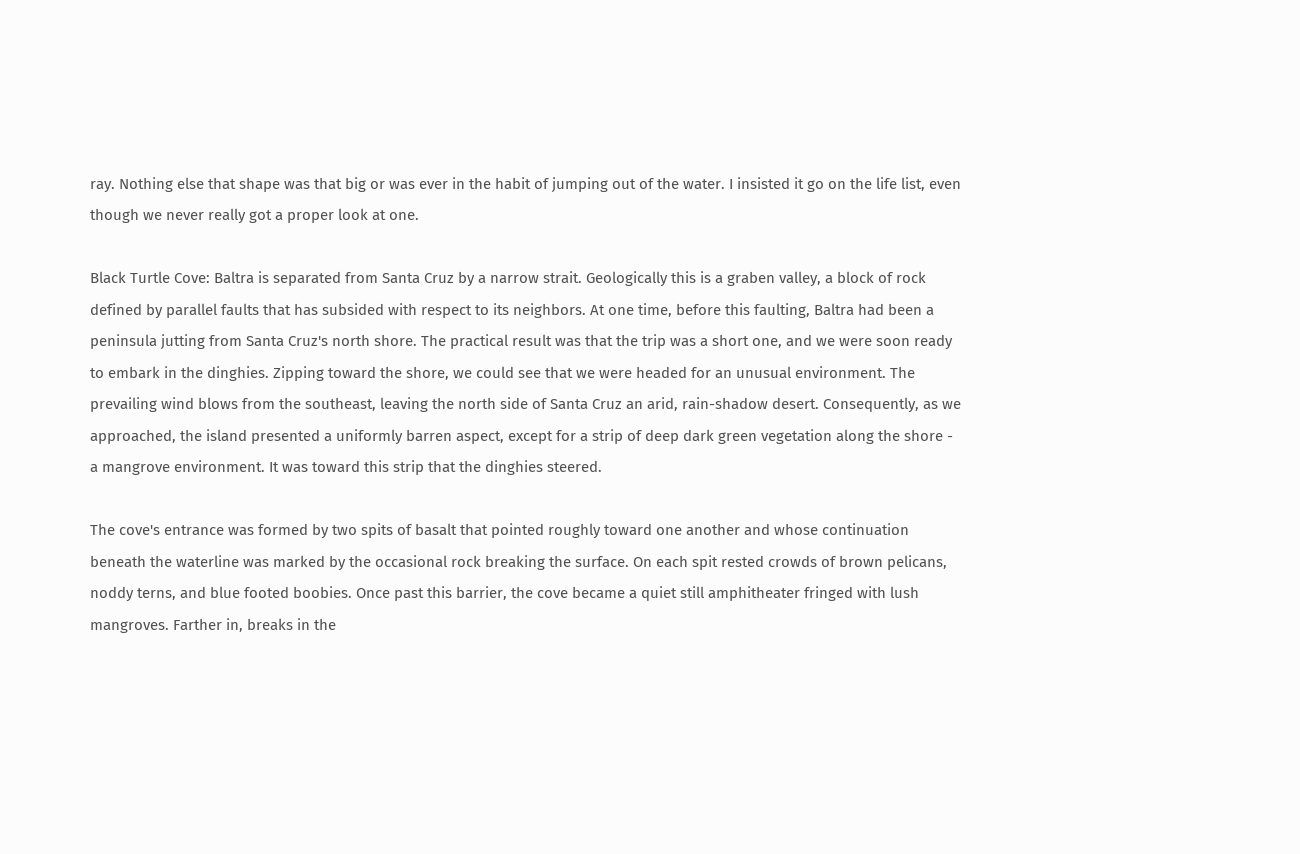ray. Nothing else that shape was that big or was ever in the habit of jumping out of the water. I insisted it go on the life list, even though we never really got a proper look at one.

Black Turtle Cove: Baltra is separated from Santa Cruz by a narrow strait. Geologically this is a graben valley, a block of rock defined by parallel faults that has subsided with respect to its neighbors. At one time, before this faulting, Baltra had been a peninsula jutting from Santa Cruz's north shore. The practical result was that the trip was a short one, and we were soon ready to embark in the dinghies. Zipping toward the shore, we could see that we were headed for an unusual environment. The prevailing wind blows from the southeast, leaving the north side of Santa Cruz an arid, rain-shadow desert. Consequently, as we approached, the island presented a uniformly barren aspect, except for a strip of deep dark green vegetation along the shore - a mangrove environment. It was toward this strip that the dinghies steered.

The cove's entrance was formed by two spits of basalt that pointed roughly toward one another and whose continuation beneath the waterline was marked by the occasional rock breaking the surface. On each spit rested crowds of brown pelicans, noddy terns, and blue footed boobies. Once past this barrier, the cove became a quiet still amphitheater fringed with lush mangroves. Farther in, breaks in the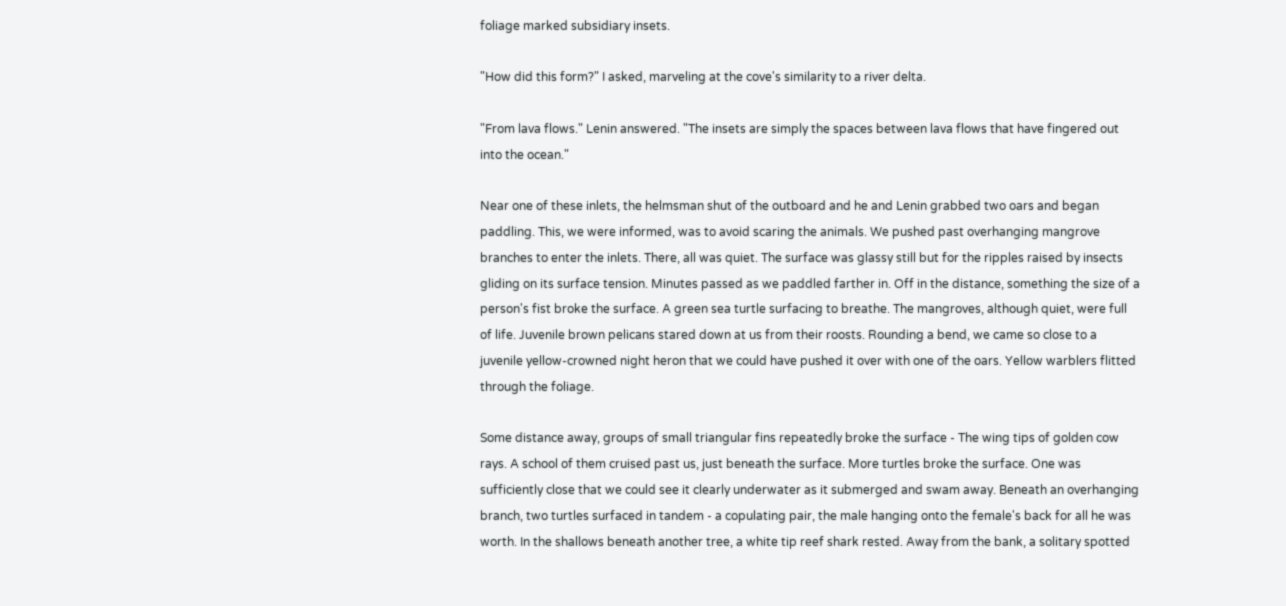foliage marked subsidiary insets.

"How did this form?" I asked, marveling at the cove's similarity to a river delta.

"From lava flows." Lenin answered. "The insets are simply the spaces between lava flows that have fingered out into the ocean."

Near one of these inlets, the helmsman shut of the outboard and he and Lenin grabbed two oars and began paddling. This, we were informed, was to avoid scaring the animals. We pushed past overhanging mangrove branches to enter the inlets. There, all was quiet. The surface was glassy still but for the ripples raised by insects gliding on its surface tension. Minutes passed as we paddled farther in. Off in the distance, something the size of a person's fist broke the surface. A green sea turtle surfacing to breathe. The mangroves, although quiet, were full of life. Juvenile brown pelicans stared down at us from their roosts. Rounding a bend, we came so close to a juvenile yellow-crowned night heron that we could have pushed it over with one of the oars. Yellow warblers flitted through the foliage.

Some distance away, groups of small triangular fins repeatedly broke the surface - The wing tips of golden cow rays. A school of them cruised past us, just beneath the surface. More turtles broke the surface. One was sufficiently close that we could see it clearly underwater as it submerged and swam away. Beneath an overhanging branch, two turtles surfaced in tandem - a copulating pair, the male hanging onto the female's back for all he was worth. In the shallows beneath another tree, a white tip reef shark rested. Away from the bank, a solitary spotted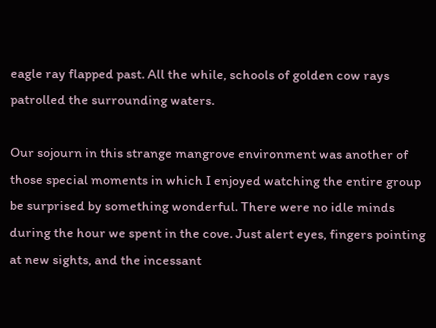eagle ray flapped past. All the while, schools of golden cow rays patrolled the surrounding waters.

Our sojourn in this strange mangrove environment was another of those special moments in which I enjoyed watching the entire group be surprised by something wonderful. There were no idle minds during the hour we spent in the cove. Just alert eyes, fingers pointing at new sights, and the incessant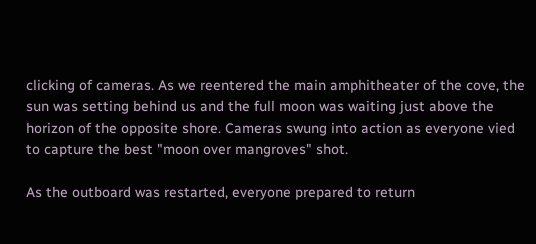clicking of cameras. As we reentered the main amphitheater of the cove, the sun was setting behind us and the full moon was waiting just above the horizon of the opposite shore. Cameras swung into action as everyone vied to capture the best "moon over mangroves" shot.

As the outboard was restarted, everyone prepared to return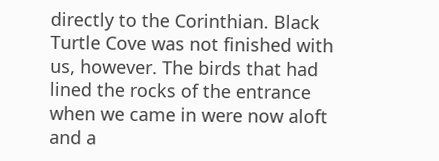directly to the Corinthian. Black Turtle Cove was not finished with us, however. The birds that had lined the rocks of the entrance when we came in were now aloft and a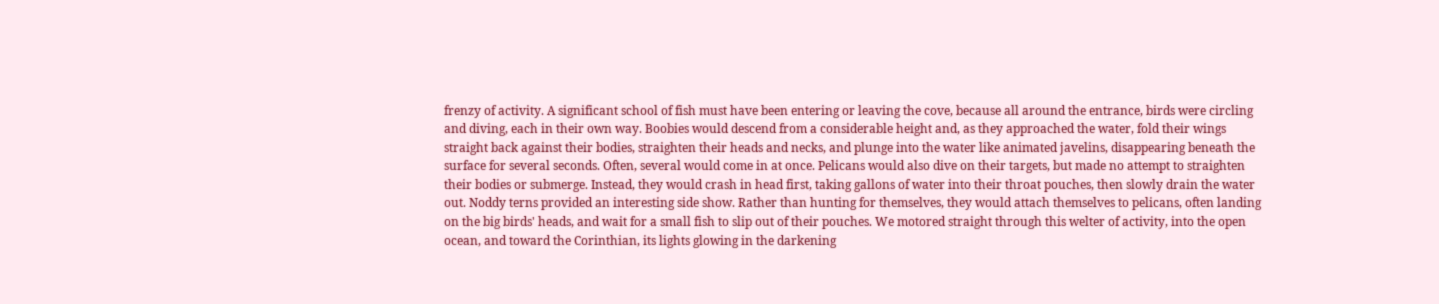frenzy of activity. A significant school of fish must have been entering or leaving the cove, because all around the entrance, birds were circling and diving, each in their own way. Boobies would descend from a considerable height and, as they approached the water, fold their wings straight back against their bodies, straighten their heads and necks, and plunge into the water like animated javelins, disappearing beneath the surface for several seconds. Often, several would come in at once. Pelicans would also dive on their targets, but made no attempt to straighten their bodies or submerge. Instead, they would crash in head first, taking gallons of water into their throat pouches, then slowly drain the water out. Noddy terns provided an interesting side show. Rather than hunting for themselves, they would attach themselves to pelicans, often landing on the big birds' heads, and wait for a small fish to slip out of their pouches. We motored straight through this welter of activity, into the open ocean, and toward the Corinthian, its lights glowing in the darkening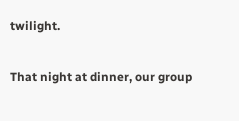twilight.

That night at dinner, our group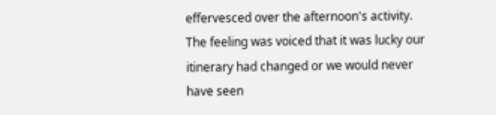effervesced over the afternoon's activity. The feeling was voiced that it was lucky our itinerary had changed or we would never have seen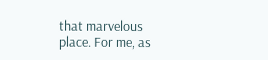that marvelous place. For me, as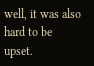well, it was also hard to be upset.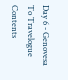Day 6 - Genovesa
To Travelogue Contents